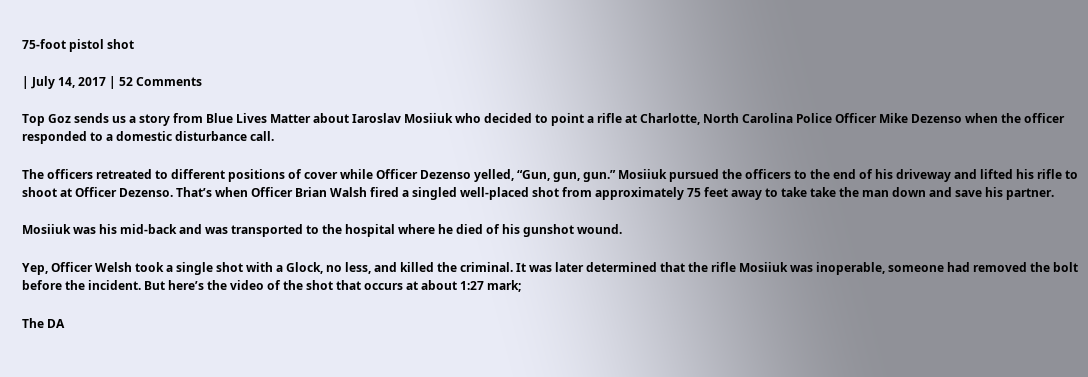75-foot pistol shot

| July 14, 2017 | 52 Comments

Top Goz sends us a story from Blue Lives Matter about Iaroslav Mosiiuk who decided to point a rifle at Charlotte, North Carolina Police Officer Mike Dezenso when the officer responded to a domestic disturbance call.

The officers retreated to different positions of cover while Officer Dezenso yelled, “Gun, gun, gun.” Mosiiuk pursued the officers to the end of his driveway and lifted his rifle to shoot at Officer Dezenso. That’s when Officer Brian Walsh fired a singled well-placed shot from approximately 75 feet away to take take the man down and save his partner.

Mosiiuk was his mid-back and was transported to the hospital where he died of his gunshot wound.

Yep, Officer Welsh took a single shot with a Glock, no less, and killed the criminal. It was later determined that the rifle Mosiiuk was inoperable, someone had removed the bolt before the incident. But here’s the video of the shot that occurs at about 1:27 mark;

The DA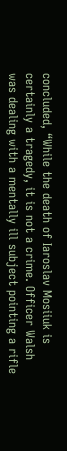concluded, “While the death of Iaroslav Mosiiuk is certainly a tragedy, it is not a crime. Officer Walsh was dealing with a mentally ill subject pointing a rifle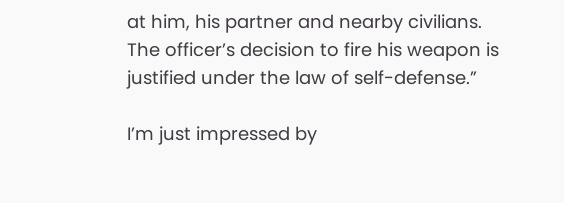at him, his partner and nearby civilians. The officer’s decision to fire his weapon is justified under the law of self-defense.”

I’m just impressed by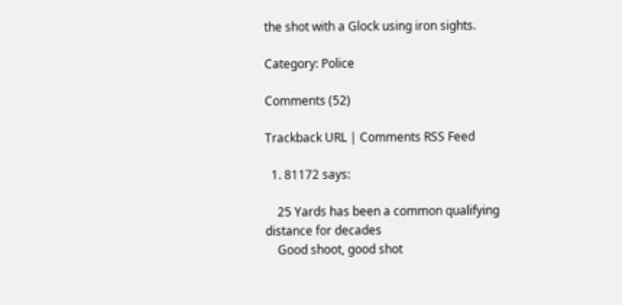the shot with a Glock using iron sights.

Category: Police

Comments (52)

Trackback URL | Comments RSS Feed

  1. 81172 says:

    25 Yards has been a common qualifying distance for decades
    Good shoot, good shot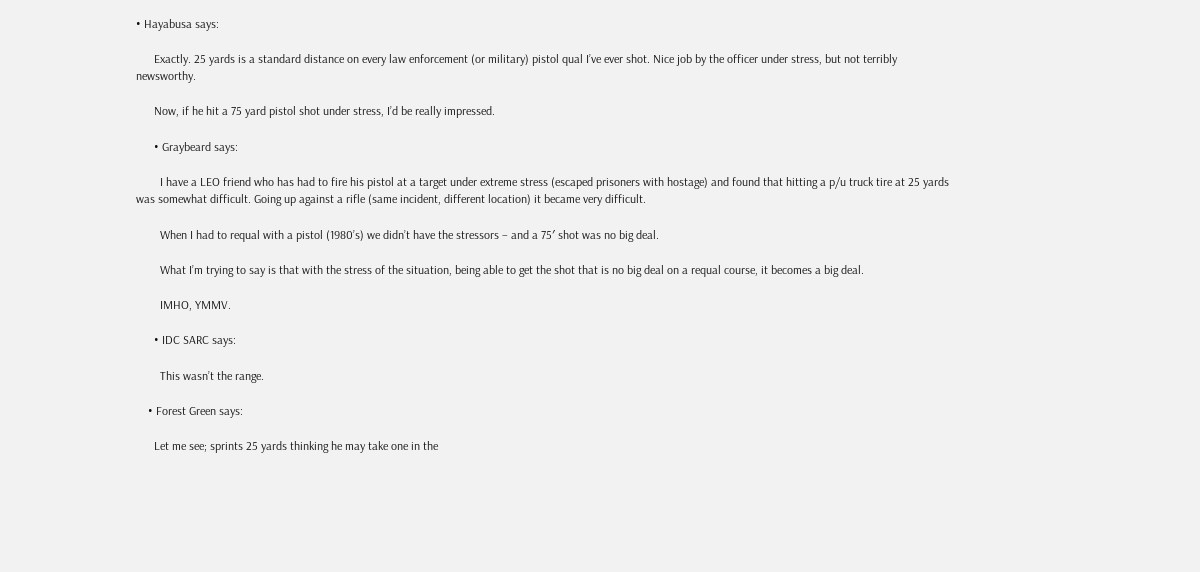• Hayabusa says:

      Exactly. 25 yards is a standard distance on every law enforcement (or military) pistol qual I’ve ever shot. Nice job by the officer under stress, but not terribly newsworthy.

      Now, if he hit a 75 yard pistol shot under stress, I’d be really impressed.

      • Graybeard says:

        I have a LEO friend who has had to fire his pistol at a target under extreme stress (escaped prisoners with hostage) and found that hitting a p/u truck tire at 25 yards was somewhat difficult. Going up against a rifle (same incident, different location) it became very difficult.

        When I had to requal with a pistol (1980’s) we didn’t have the stressors – and a 75′ shot was no big deal.

        What I’m trying to say is that with the stress of the situation, being able to get the shot that is no big deal on a requal course, it becomes a big deal.

        IMHO, YMMV.

      • IDC SARC says:

        This wasn’t the range.

    • Forest Green says:

      Let me see; sprints 25 yards thinking he may take one in the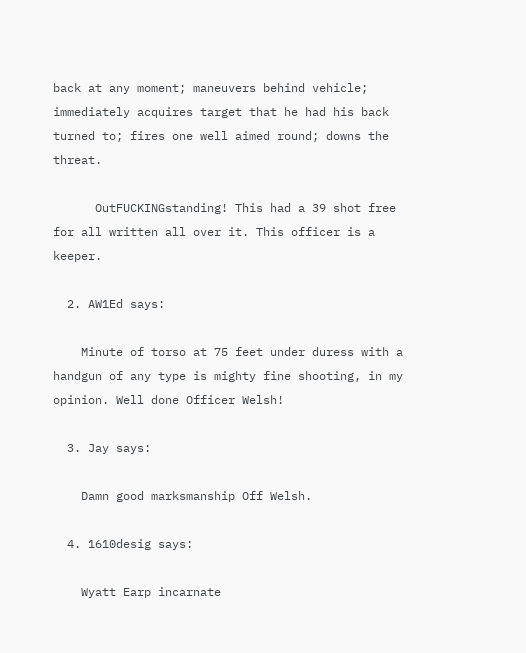back at any moment; maneuvers behind vehicle; immediately acquires target that he had his back turned to; fires one well aimed round; downs the threat.

      OutFUCKINGstanding! This had a 39 shot free for all written all over it. This officer is a keeper.

  2. AW1Ed says:

    Minute of torso at 75 feet under duress with a handgun of any type is mighty fine shooting, in my opinion. Well done Officer Welsh!

  3. Jay says:

    Damn good marksmanship Off Welsh.

  4. 1610desig says:

    Wyatt Earp incarnate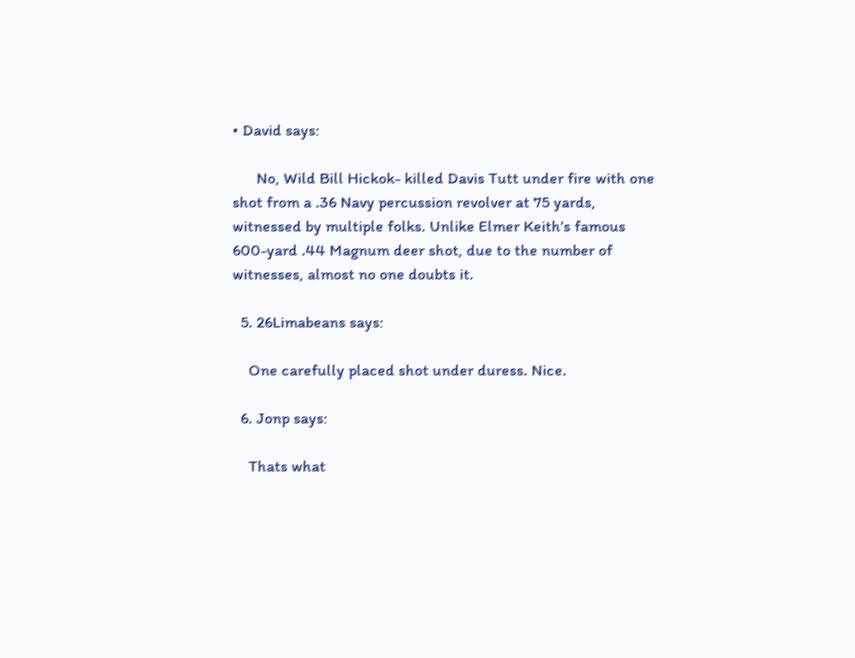• David says:

      No, Wild Bill Hickok- killed Davis Tutt under fire with one shot from a .36 Navy percussion revolver at 75 yards, witnessed by multiple folks. Unlike Elmer Keith’s famous 600-yard .44 Magnum deer shot, due to the number of witnesses, almost no one doubts it.

  5. 26Limabeans says:

    One carefully placed shot under duress. Nice.

  6. Jonp says:

    Thats what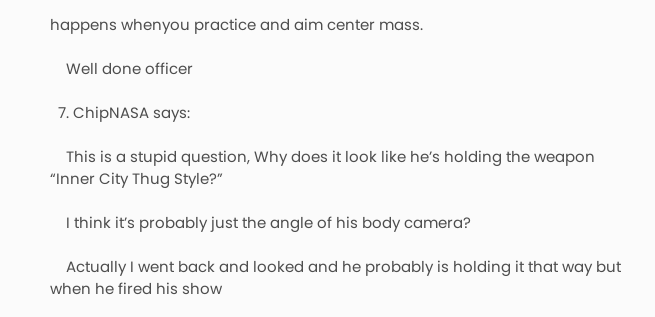happens whenyou practice and aim center mass.

    Well done officer

  7. ChipNASA says:

    This is a stupid question, Why does it look like he’s holding the weapon “Inner City Thug Style?”

    I think it’s probably just the angle of his body camera?

    Actually I went back and looked and he probably is holding it that way but when he fired his show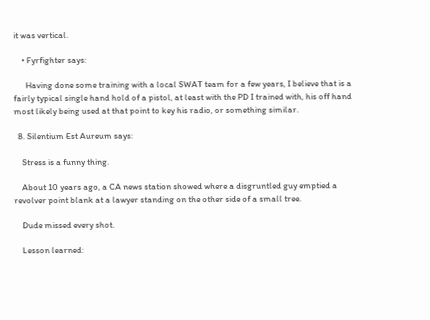it was vertical.

    • Fyrfighter says:

      Having done some training with a local SWAT team for a few years, I believe that is a fairly typical single hand hold of a pistol, at least with the PD I trained with, his off hand most likely being used at that point to key his radio, or something similar.

  8. Silentium Est Aureum says:

    Stress is a funny thing.

    About 10 years ago, a CA news station showed where a disgruntled guy emptied a revolver point blank at a lawyer standing on the other side of a small tree.

    Dude missed every shot.

    Lesson learned: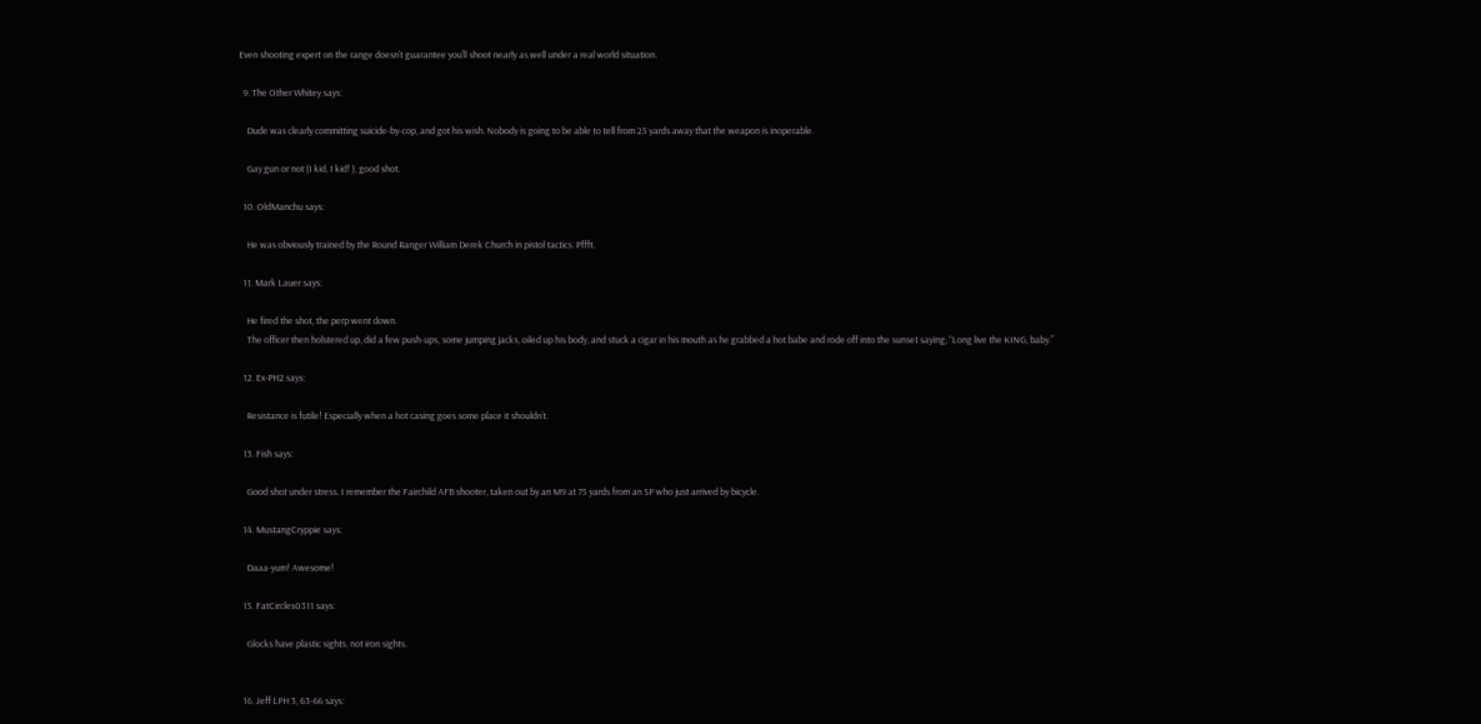Even shooting expert on the range doesn’t guarantee you’ll shoot nearly as well under a real world situation.

  9. The Other Whitey says:

    Dude was clearly committing suicide-by-cop, and got his wish. Nobody is going to be able to tell from 25 yards away that the weapon is inoperable.

    Gay gun or not (I kid, I kid! ), good shot.

  10. OldManchu says:

    He was obviously trained by the Round Ranger William Derek Church in pistol tactics. Pffft.

  11. Mark Lauer says:

    He fired the shot, the perp went down.
    The officer then holstered up, did a few push-ups, some jumping jacks, oiled up his body, and stuck a cigar in his mouth as he grabbed a hot babe and rode off into the sunset saying; “Long live the KING, baby.”

  12. Ex-PH2 says:

    Resistance is futile! Especially when a hot casing goes some place it shouldn’t.

  13. Fish says:

    Good shot under stress. I remember the Fairchild AFB shooter, taken out by an M9 at 75 yards from an SP who just arrived by bicycle.

  14. MustangCryppie says:

    Daaa-yum! Awesome!

  15. FatCircles0311 says:

    Glocks have plastic sights, not iron sights.


  16. Jeff LPH 3, 63-66 says: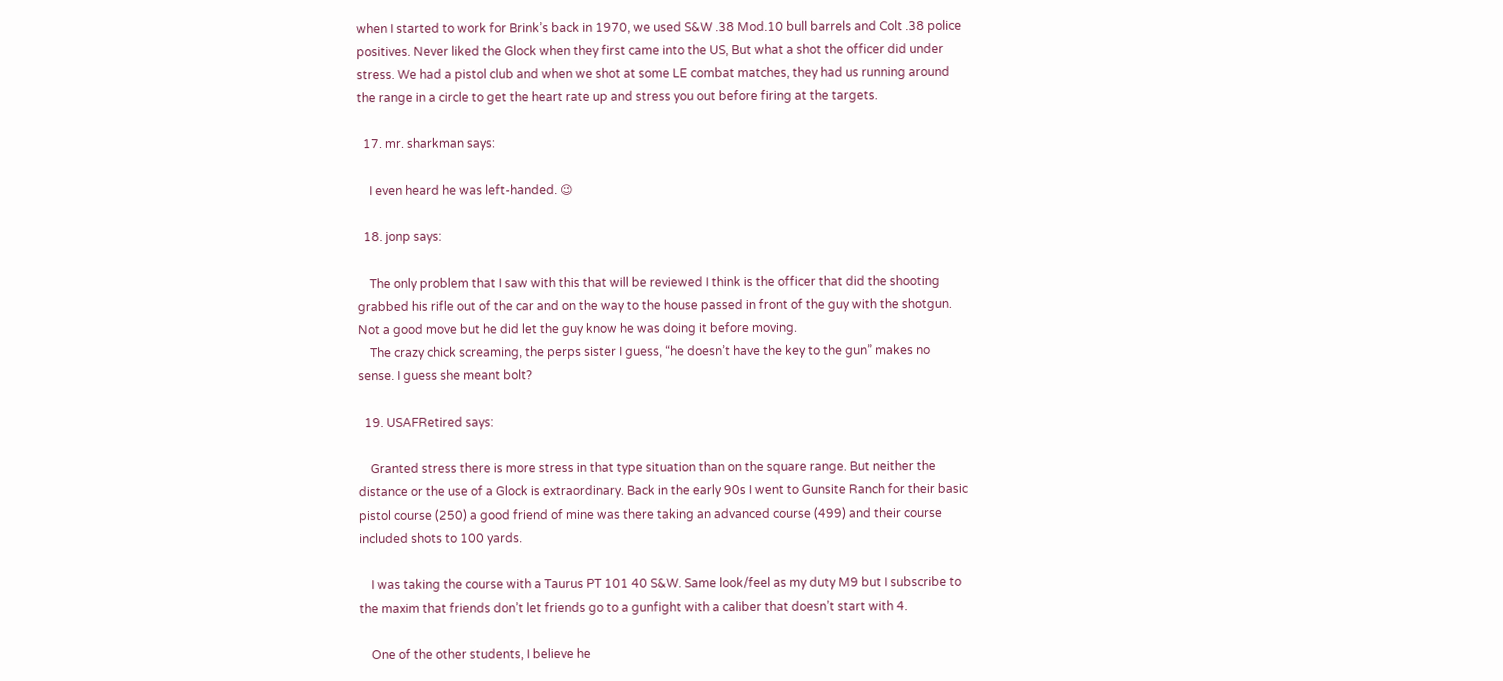when I started to work for Brink’s back in 1970, we used S&W .38 Mod.10 bull barrels and Colt .38 police positives. Never liked the Glock when they first came into the US, But what a shot the officer did under stress. We had a pistol club and when we shot at some LE combat matches, they had us running around the range in a circle to get the heart rate up and stress you out before firing at the targets.

  17. mr. sharkman says:

    I even heard he was left-handed. 😉

  18. jonp says:

    The only problem that I saw with this that will be reviewed I think is the officer that did the shooting grabbed his rifle out of the car and on the way to the house passed in front of the guy with the shotgun. Not a good move but he did let the guy know he was doing it before moving.
    The crazy chick screaming, the perps sister I guess, “he doesn’t have the key to the gun” makes no sense. I guess she meant bolt?

  19. USAFRetired says:

    Granted stress there is more stress in that type situation than on the square range. But neither the distance or the use of a Glock is extraordinary. Back in the early 90s I went to Gunsite Ranch for their basic pistol course (250) a good friend of mine was there taking an advanced course (499) and their course included shots to 100 yards.

    I was taking the course with a Taurus PT 101 40 S&W. Same look/feel as my duty M9 but I subscribe to the maxim that friends don’t let friends go to a gunfight with a caliber that doesn’t start with 4.

    One of the other students, I believe he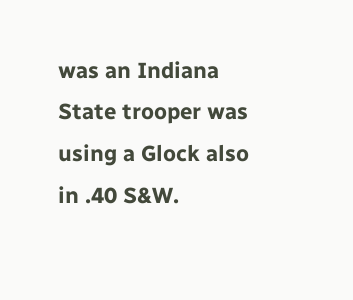was an Indiana State trooper was using a Glock also in .40 S&W.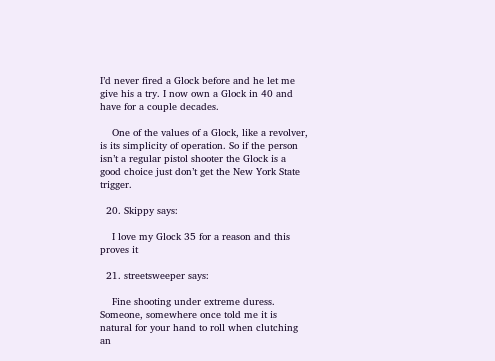I’d never fired a Glock before and he let me give his a try. I now own a Glock in 40 and have for a couple decades.

    One of the values of a Glock, like a revolver, is its simplicity of operation. So if the person isn’t a regular pistol shooter the Glock is a good choice just don’t get the New York State trigger.

  20. Skippy says:

    I love my Glock 35 for a reason and this proves it

  21. streetsweeper says:

    Fine shooting under extreme duress. Someone, somewhere once told me it is natural for your hand to roll when clutching an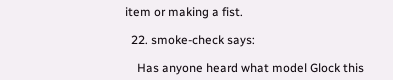item or making a fist.

  22. smoke-check says:

    Has anyone heard what model Glock this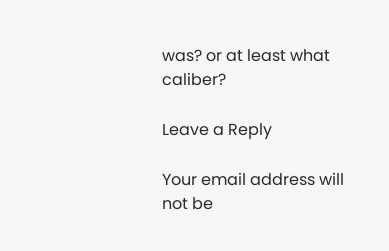was? or at least what caliber?

Leave a Reply

Your email address will not be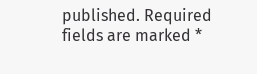published. Required fields are marked *